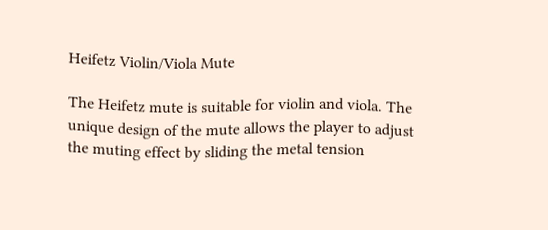Heifetz Violin/Viola Mute

The Heifetz mute is suitable for violin and viola. The unique design of the mute allows the player to adjust the muting effect by sliding the metal tension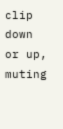clip down or up, muting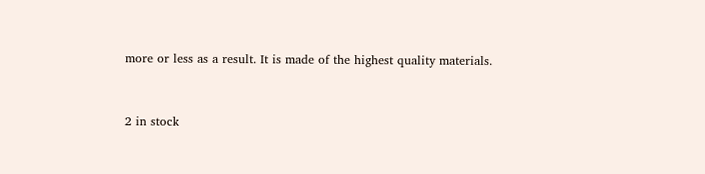more or less as a result. It is made of the highest quality materials.


2 in stock